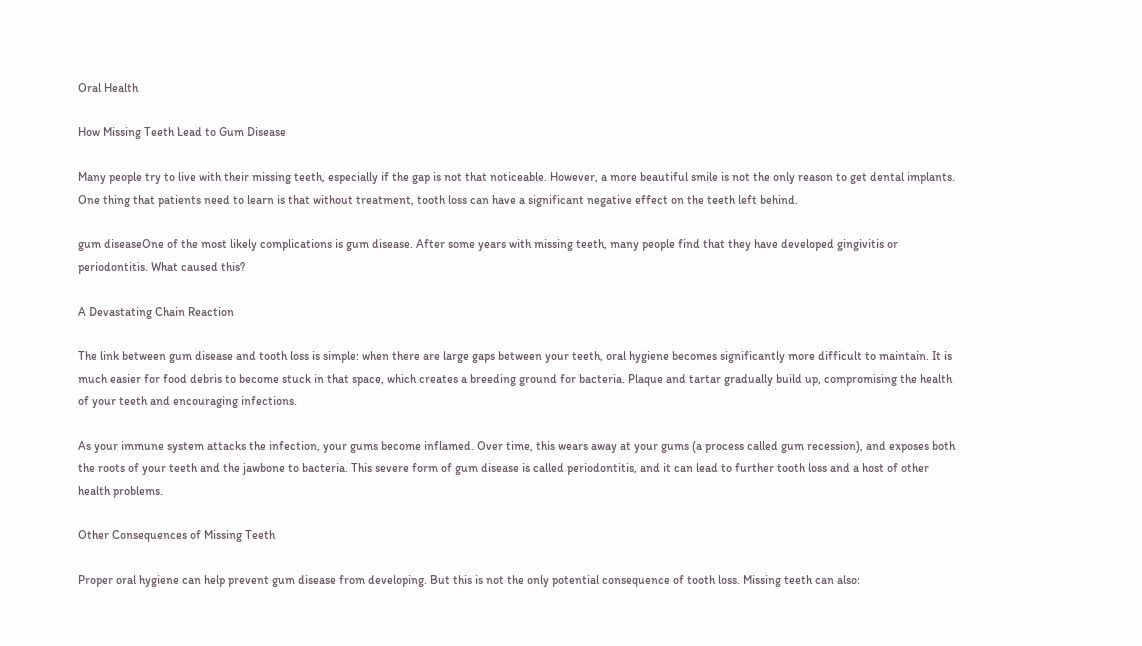Oral Health

How Missing Teeth Lead to Gum Disease

Many people try to live with their missing teeth, especially if the gap is not that noticeable. However, a more beautiful smile is not the only reason to get dental implants. One thing that patients need to learn is that without treatment, tooth loss can have a significant negative effect on the teeth left behind.

gum diseaseOne of the most likely complications is gum disease. After some years with missing teeth, many people find that they have developed gingivitis or periodontitis. What caused this?

A Devastating Chain Reaction

The link between gum disease and tooth loss is simple: when there are large gaps between your teeth, oral hygiene becomes significantly more difficult to maintain. It is much easier for food debris to become stuck in that space, which creates a breeding ground for bacteria. Plaque and tartar gradually build up, compromising the health of your teeth and encouraging infections.

As your immune system attacks the infection, your gums become inflamed. Over time, this wears away at your gums (a process called gum recession), and exposes both the roots of your teeth and the jawbone to bacteria. This severe form of gum disease is called periodontitis, and it can lead to further tooth loss and a host of other health problems.

Other Consequences of Missing Teeth

Proper oral hygiene can help prevent gum disease from developing. But this is not the only potential consequence of tooth loss. Missing teeth can also: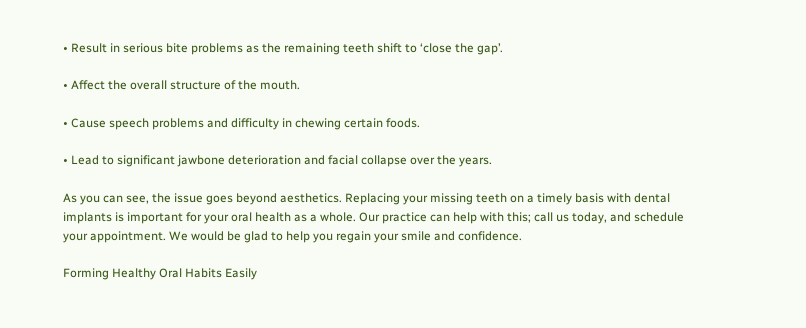• Result in serious bite problems as the remaining teeth shift to ‘close the gap’.

• Affect the overall structure of the mouth.

• Cause speech problems and difficulty in chewing certain foods.

• Lead to significant jawbone deterioration and facial collapse over the years.

As you can see, the issue goes beyond aesthetics. Replacing your missing teeth on a timely basis with dental implants is important for your oral health as a whole. Our practice can help with this; call us today, and schedule your appointment. We would be glad to help you regain your smile and confidence.

Forming Healthy Oral Habits Easily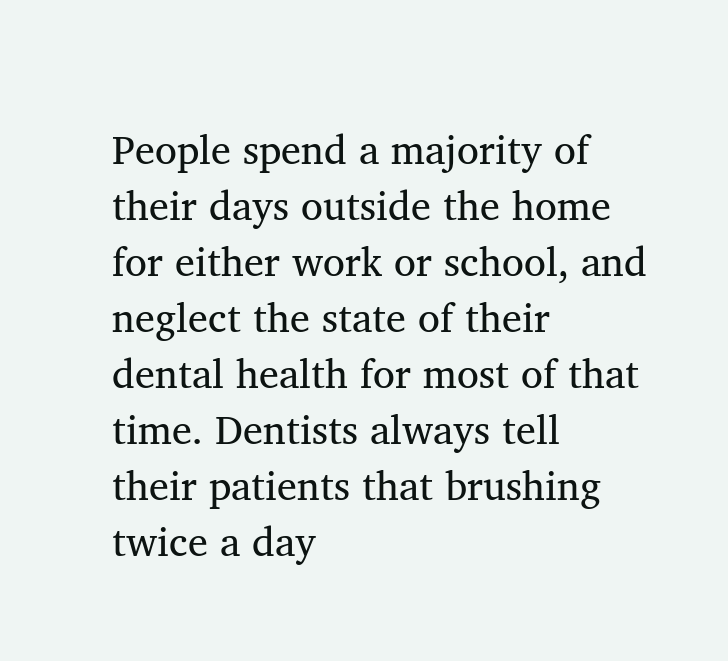People spend a majority of their days outside the home for either work or school, and neglect the state of their dental health for most of that time. Dentists always tell their patients that brushing twice a day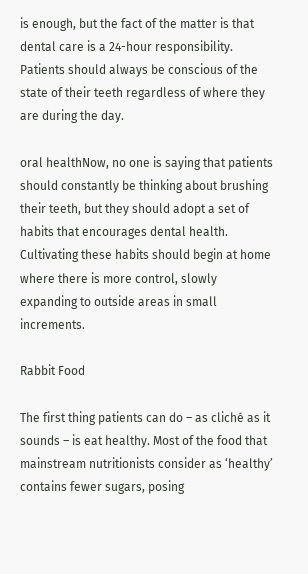is enough, but the fact of the matter is that dental care is a 24-hour responsibility. Patients should always be conscious of the state of their teeth regardless of where they are during the day.

oral healthNow, no one is saying that patients should constantly be thinking about brushing their teeth, but they should adopt a set of habits that encourages dental health. Cultivating these habits should begin at home where there is more control, slowly expanding to outside areas in small increments.

Rabbit Food

The first thing patients can do – as cliché as it sounds – is eat healthy. Most of the food that mainstream nutritionists consider as ‘healthy’ contains fewer sugars, posing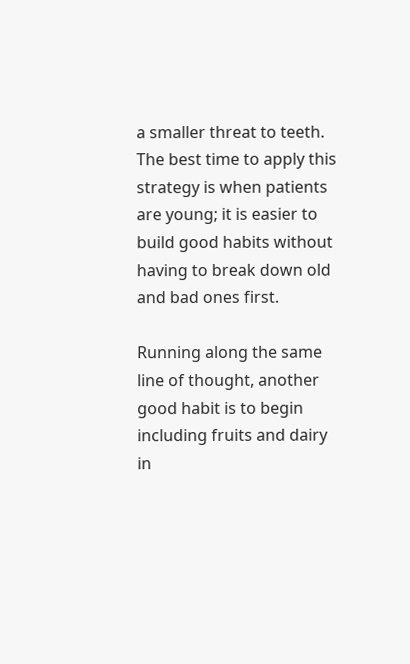a smaller threat to teeth. The best time to apply this strategy is when patients are young; it is easier to build good habits without having to break down old and bad ones first.

Running along the same line of thought, another good habit is to begin including fruits and dairy in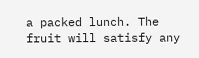a packed lunch. The fruit will satisfy any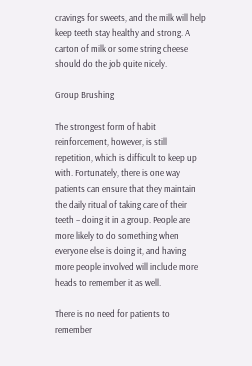cravings for sweets, and the milk will help keep teeth stay healthy and strong. A carton of milk or some string cheese should do the job quite nicely.

Group Brushing

The strongest form of habit reinforcement, however, is still repetition, which is difficult to keep up with. Fortunately, there is one way patients can ensure that they maintain the daily ritual of taking care of their teeth – doing it in a group. People are more likely to do something when everyone else is doing it, and having more people involved will include more heads to remember it as well.

There is no need for patients to remember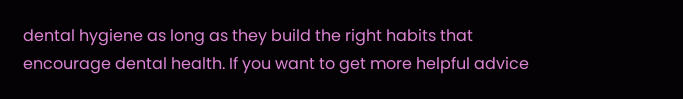dental hygiene as long as they build the right habits that encourage dental health. If you want to get more helpful advice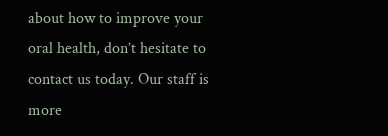about how to improve your oral health, don’t hesitate to contact us today. Our staff is more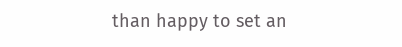than happy to set an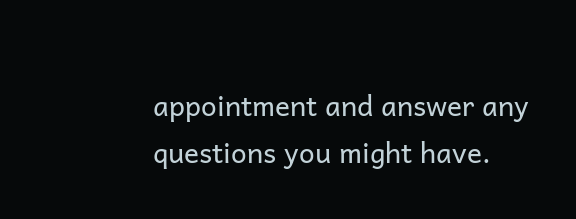appointment and answer any questions you might have.